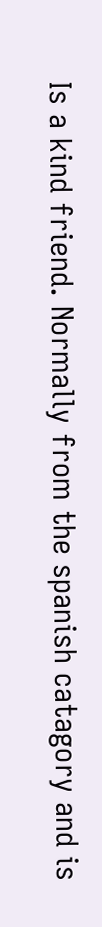Is a kind friend. Normally from the spanish catagory and is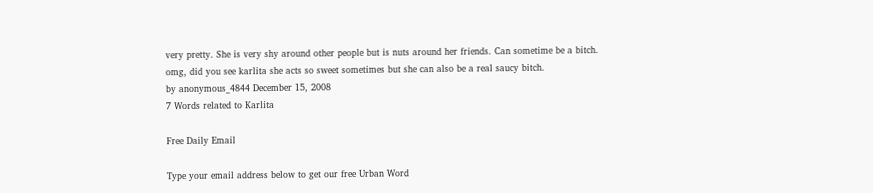very pretty. She is very shy around other people but is nuts around her friends. Can sometime be a bitch.
omg, did you see karlita she acts so sweet sometimes but she can also be a real saucy bitch.
by anonymous_4844 December 15, 2008
7 Words related to Karlita

Free Daily Email

Type your email address below to get our free Urban Word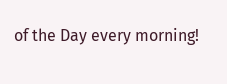of the Day every morning!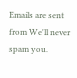Emails are sent from We'll never spam you.